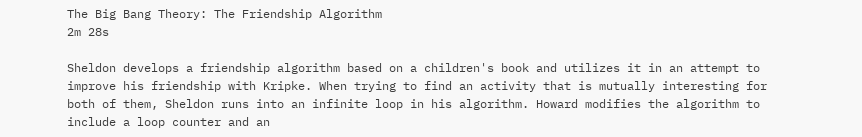The Big Bang Theory: The Friendship Algorithm
2m 28s

Sheldon develops a friendship algorithm based on a children's book and utilizes it in an attempt to improve his friendship with Kripke. When trying to find an activity that is mutually interesting for both of them, Sheldon runs into an infinite loop in his algorithm. Howard modifies the algorithm to include a loop counter and an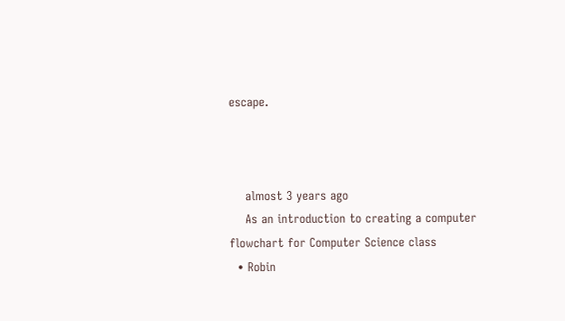escape.



    almost 3 years ago
    As an introduction to creating a computer flowchart for Computer Science class
  • Robin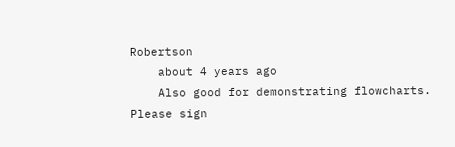Robertson
    about 4 years ago
    Also good for demonstrating flowcharts.
Please sign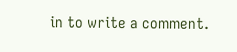in to write a comment.